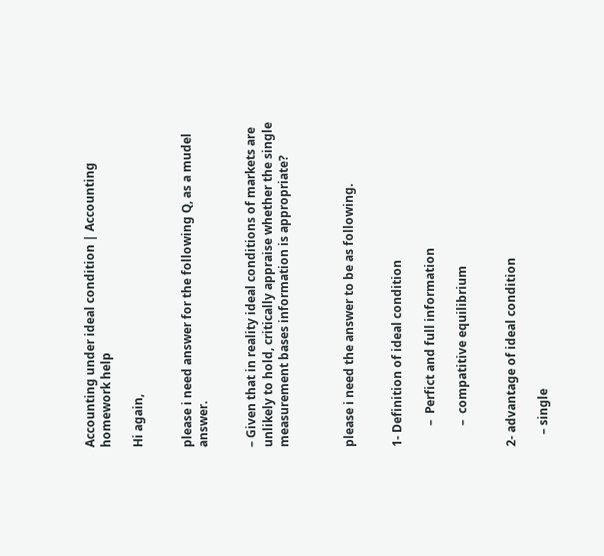Accounting under ideal condition | Accounting homework help

Hi again,


please i need answer for the following Q, as a mudel answer.


– Given that in reality ideal conditions of markets are unlikely to hold, critically appraise whether the single measurement bases information is appropriate?



please i need the answer to be as following.


1- Definition of ideal condition

       –  Perfict and full information

       –  compatitive equilibrium


2- advantage of ideal condition

    – single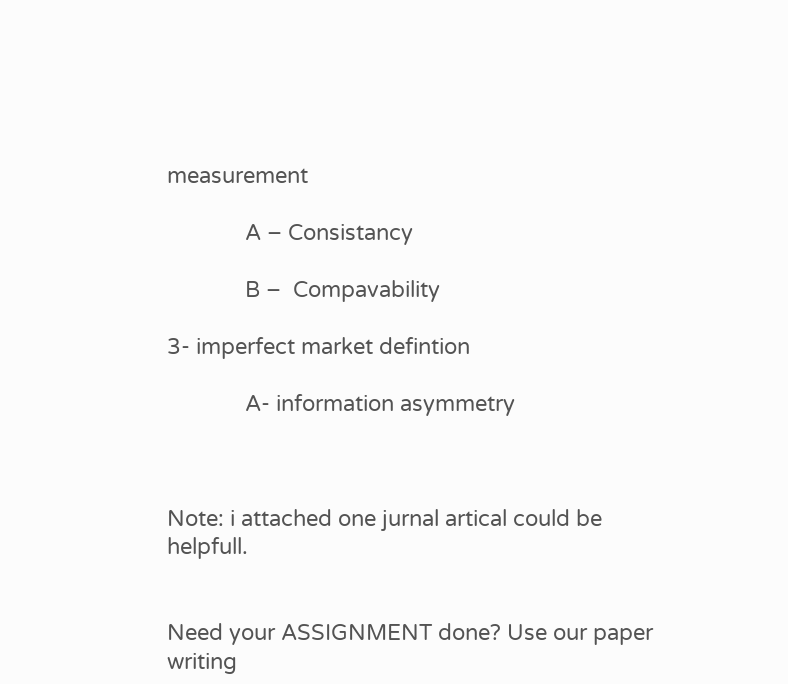measurement

             A – Consistancy

             B –  Compavability

3- imperfect market defintion

             A- information asymmetry



Note: i attached one jurnal artical could be helpfull.


Need your ASSIGNMENT done? Use our paper writing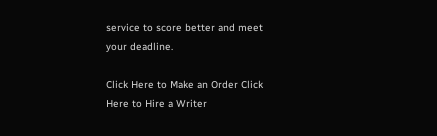service to score better and meet your deadline.

Click Here to Make an Order Click Here to Hire a Writer